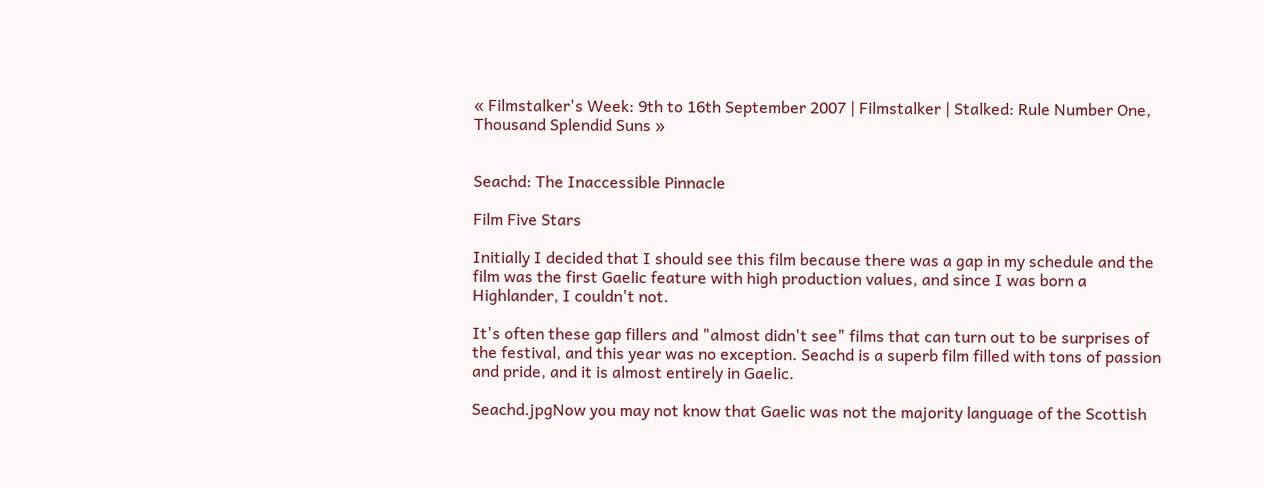« Filmstalker's Week: 9th to 16th September 2007 | Filmstalker | Stalked: Rule Number One, Thousand Splendid Suns »


Seachd: The Inaccessible Pinnacle

Film Five Stars

Initially I decided that I should see this film because there was a gap in my schedule and the film was the first Gaelic feature with high production values, and since I was born a Highlander, I couldn't not.

It's often these gap fillers and "almost didn't see" films that can turn out to be surprises of the festival, and this year was no exception. Seachd is a superb film filled with tons of passion and pride, and it is almost entirely in Gaelic.

Seachd.jpgNow you may not know that Gaelic was not the majority language of the Scottish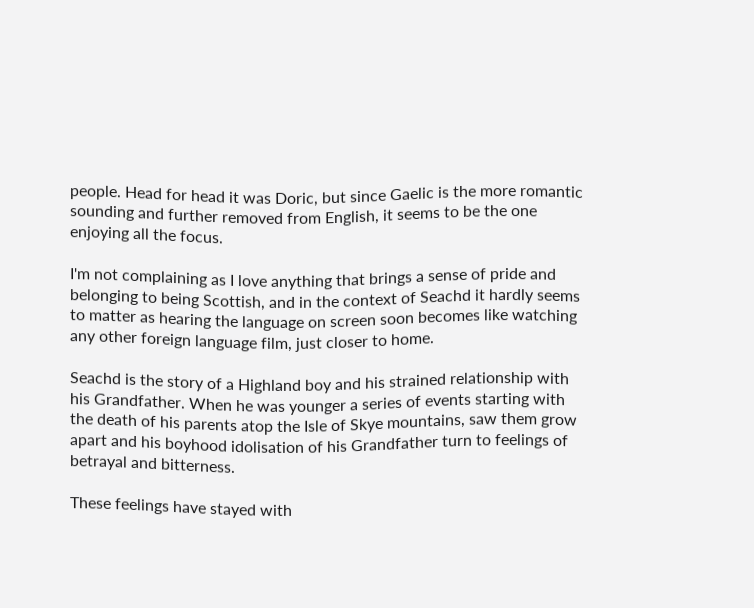people. Head for head it was Doric, but since Gaelic is the more romantic sounding and further removed from English, it seems to be the one enjoying all the focus.

I'm not complaining as I love anything that brings a sense of pride and belonging to being Scottish, and in the context of Seachd it hardly seems to matter as hearing the language on screen soon becomes like watching any other foreign language film, just closer to home.

Seachd is the story of a Highland boy and his strained relationship with his Grandfather. When he was younger a series of events starting with the death of his parents atop the Isle of Skye mountains, saw them grow apart and his boyhood idolisation of his Grandfather turn to feelings of betrayal and bitterness.

These feelings have stayed with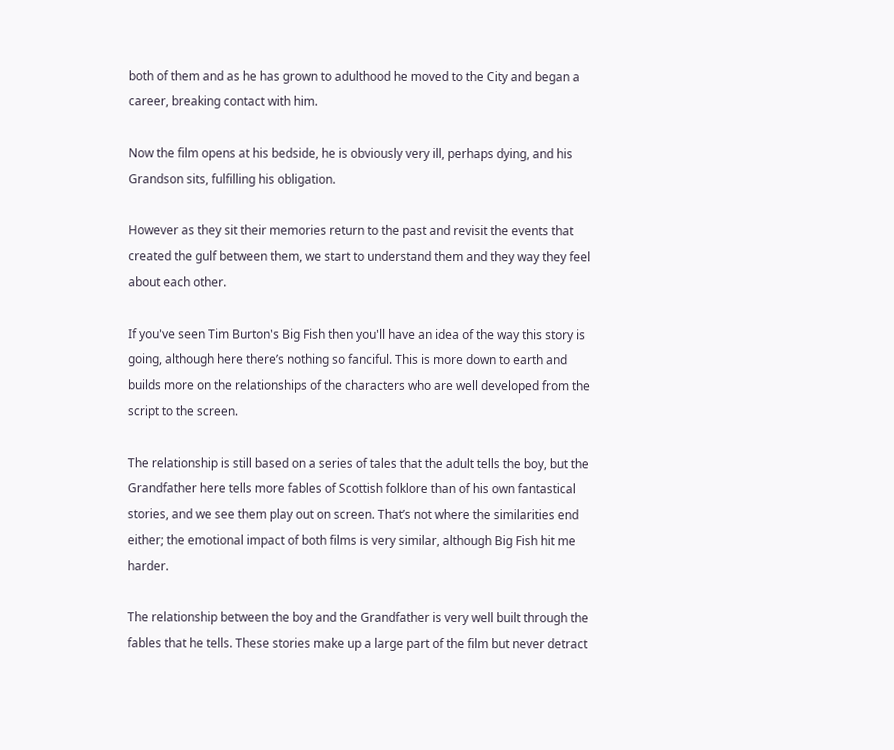both of them and as he has grown to adulthood he moved to the City and began a career, breaking contact with him.

Now the film opens at his bedside, he is obviously very ill, perhaps dying, and his Grandson sits, fulfilling his obligation.

However as they sit their memories return to the past and revisit the events that created the gulf between them, we start to understand them and they way they feel about each other.

If you've seen Tim Burton's Big Fish then you'll have an idea of the way this story is going, although here there’s nothing so fanciful. This is more down to earth and builds more on the relationships of the characters who are well developed from the script to the screen.

The relationship is still based on a series of tales that the adult tells the boy, but the Grandfather here tells more fables of Scottish folklore than of his own fantastical stories, and we see them play out on screen. That’s not where the similarities end either; the emotional impact of both films is very similar, although Big Fish hit me harder.

The relationship between the boy and the Grandfather is very well built through the fables that he tells. These stories make up a large part of the film but never detract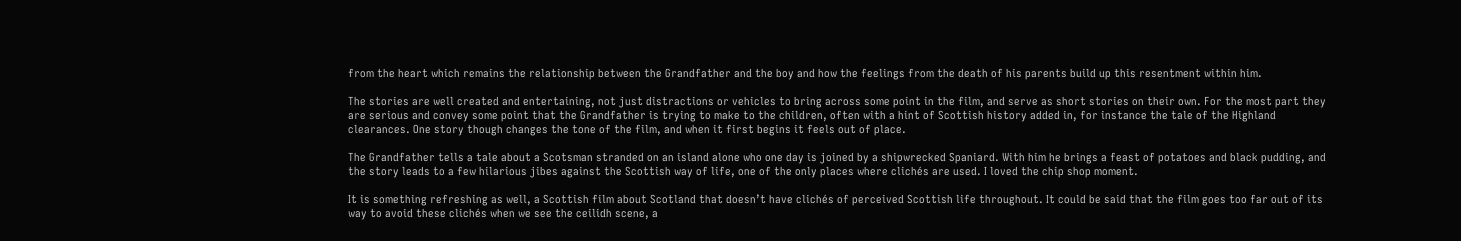from the heart which remains the relationship between the Grandfather and the boy and how the feelings from the death of his parents build up this resentment within him.

The stories are well created and entertaining, not just distractions or vehicles to bring across some point in the film, and serve as short stories on their own. For the most part they are serious and convey some point that the Grandfather is trying to make to the children, often with a hint of Scottish history added in, for instance the tale of the Highland clearances. One story though changes the tone of the film, and when it first begins it feels out of place.

The Grandfather tells a tale about a Scotsman stranded on an island alone who one day is joined by a shipwrecked Spaniard. With him he brings a feast of potatoes and black pudding, and the story leads to a few hilarious jibes against the Scottish way of life, one of the only places where clichés are used. I loved the chip shop moment.

It is something refreshing as well, a Scottish film about Scotland that doesn’t have clichés of perceived Scottish life throughout. It could be said that the film goes too far out of its way to avoid these clichés when we see the ceilidh scene, a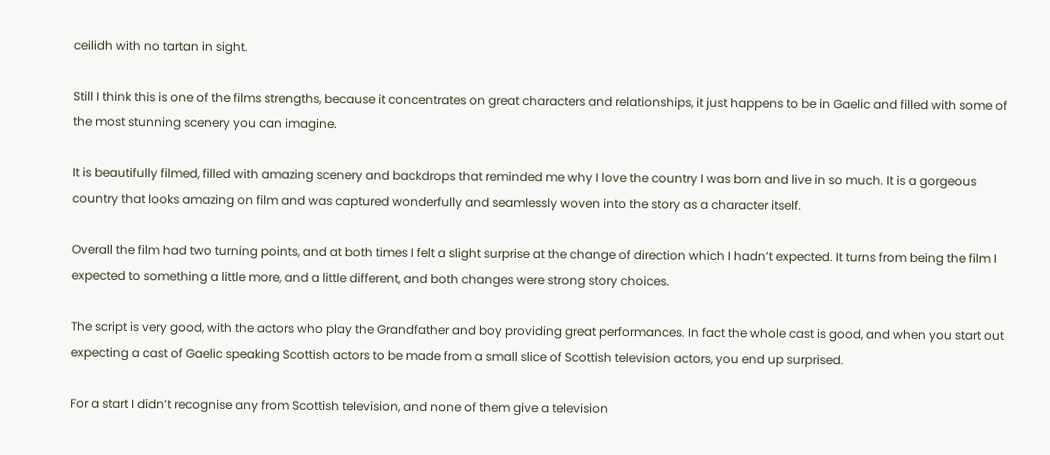ceilidh with no tartan in sight.

Still I think this is one of the films strengths, because it concentrates on great characters and relationships, it just happens to be in Gaelic and filled with some of the most stunning scenery you can imagine.

It is beautifully filmed, filled with amazing scenery and backdrops that reminded me why I love the country I was born and live in so much. It is a gorgeous country that looks amazing on film and was captured wonderfully and seamlessly woven into the story as a character itself.

Overall the film had two turning points, and at both times I felt a slight surprise at the change of direction which I hadn’t expected. It turns from being the film I expected to something a little more, and a little different, and both changes were strong story choices.

The script is very good, with the actors who play the Grandfather and boy providing great performances. In fact the whole cast is good, and when you start out expecting a cast of Gaelic speaking Scottish actors to be made from a small slice of Scottish television actors, you end up surprised.

For a start I didn’t recognise any from Scottish television, and none of them give a television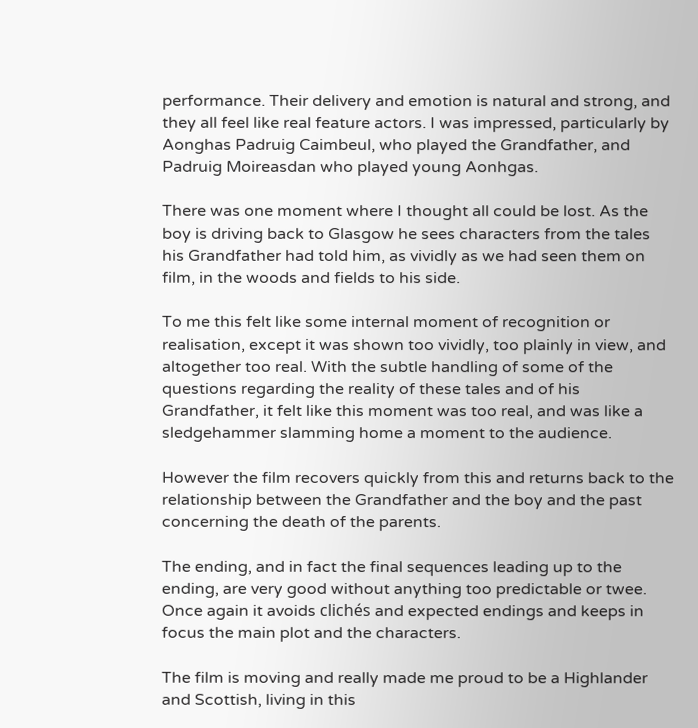performance. Their delivery and emotion is natural and strong, and they all feel like real feature actors. I was impressed, particularly by Aonghas Padruig Caimbeul, who played the Grandfather, and Padruig Moireasdan who played young Aonhgas.

There was one moment where I thought all could be lost. As the boy is driving back to Glasgow he sees characters from the tales his Grandfather had told him, as vividly as we had seen them on film, in the woods and fields to his side.

To me this felt like some internal moment of recognition or realisation, except it was shown too vividly, too plainly in view, and altogether too real. With the subtle handling of some of the questions regarding the reality of these tales and of his Grandfather, it felt like this moment was too real, and was like a sledgehammer slamming home a moment to the audience.

However the film recovers quickly from this and returns back to the relationship between the Grandfather and the boy and the past concerning the death of the parents.

The ending, and in fact the final sequences leading up to the ending, are very good without anything too predictable or twee. Once again it avoids clichés and expected endings and keeps in focus the main plot and the characters.

The film is moving and really made me proud to be a Highlander and Scottish, living in this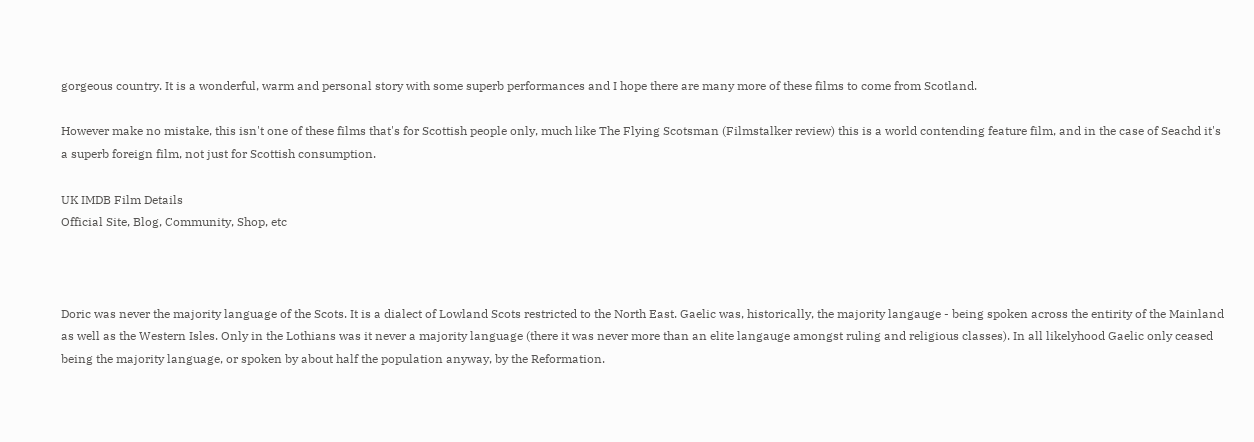gorgeous country. It is a wonderful, warm and personal story with some superb performances and I hope there are many more of these films to come from Scotland.

However make no mistake, this isn't one of these films that's for Scottish people only, much like The Flying Scotsman (Filmstalker review) this is a world contending feature film, and in the case of Seachd it's a superb foreign film, not just for Scottish consumption.

UK IMDB Film Details
Official Site, Blog, Community, Shop, etc



Doric was never the majority language of the Scots. It is a dialect of Lowland Scots restricted to the North East. Gaelic was, historically, the majority langauge - being spoken across the entirity of the Mainland as well as the Western Isles. Only in the Lothians was it never a majority language (there it was never more than an elite langauge amongst ruling and religious classes). In all likelyhood Gaelic only ceased being the majority language, or spoken by about half the population anyway, by the Reformation.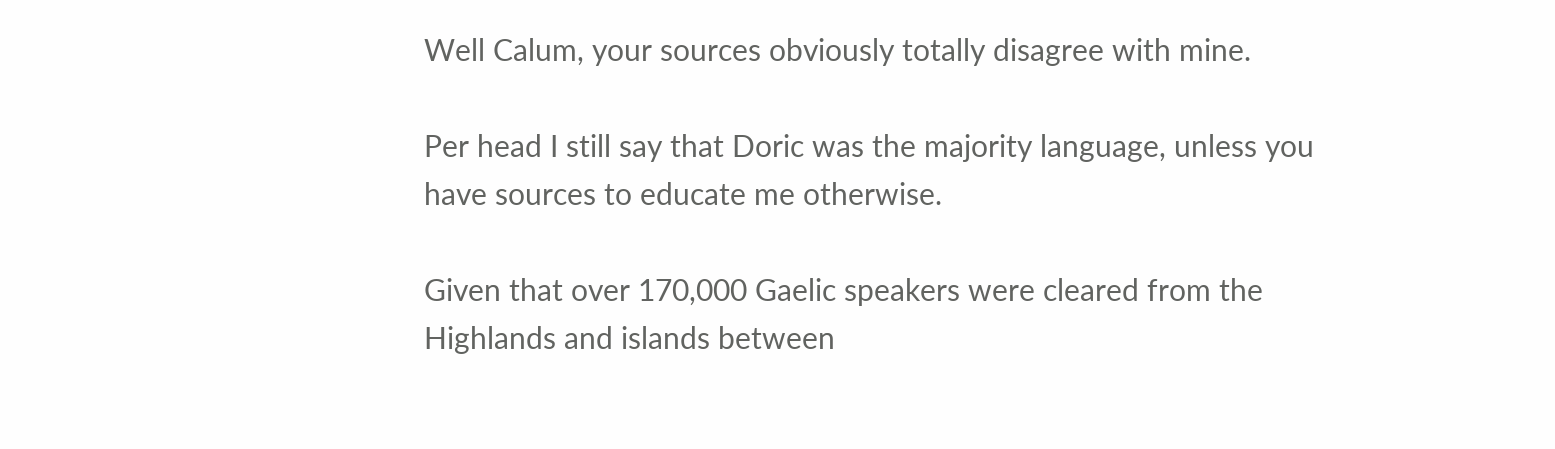Well Calum, your sources obviously totally disagree with mine.

Per head I still say that Doric was the majority language, unless you have sources to educate me otherwise.

Given that over 170,000 Gaelic speakers were cleared from the Highlands and islands between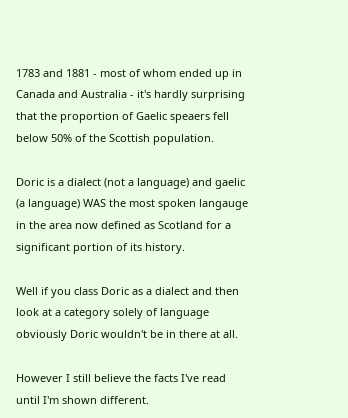1783 and 1881 - most of whom ended up in Canada and Australia - it's hardly surprising that the proportion of Gaelic speaers fell below 50% of the Scottish population.

Doric is a dialect (not a language) and gaelic (a language) WAS the most spoken langauge in the area now defined as Scotland for a significant portion of its history.

Well if you class Doric as a dialect and then look at a category solely of language obviously Doric wouldn't be in there at all.

However I still believe the facts I've read until I'm shown different.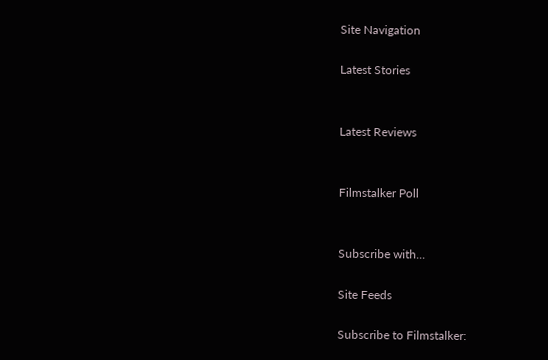Site Navigation

Latest Stories


Latest Reviews


Filmstalker Poll


Subscribe with...

Site Feeds

Subscribe to Filmstalker: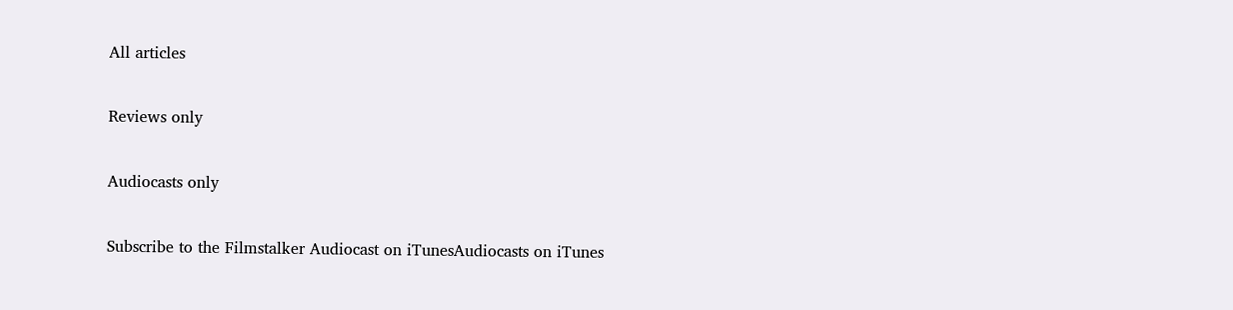All articles

Reviews only

Audiocasts only

Subscribe to the Filmstalker Audiocast on iTunesAudiocasts on iTunes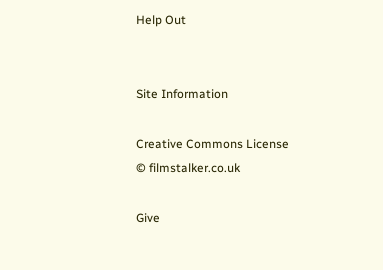Help Out


Site Information

Creative Commons License
© filmstalker.co.uk

Give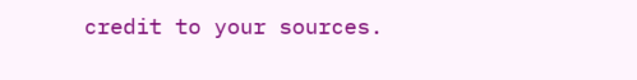credit to your sources.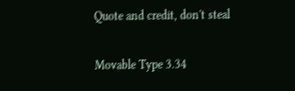Quote and credit, don't steal

Movable Type 3.34